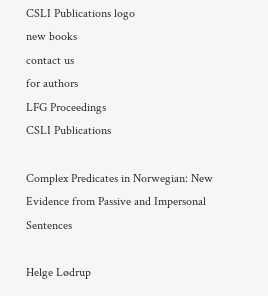CSLI Publications logo
new books
contact us
for authors
LFG Proceedings
CSLI Publications

Complex Predicates in Norwegian: New Evidence from Passive and Impersonal Sentences

Helge Lødrup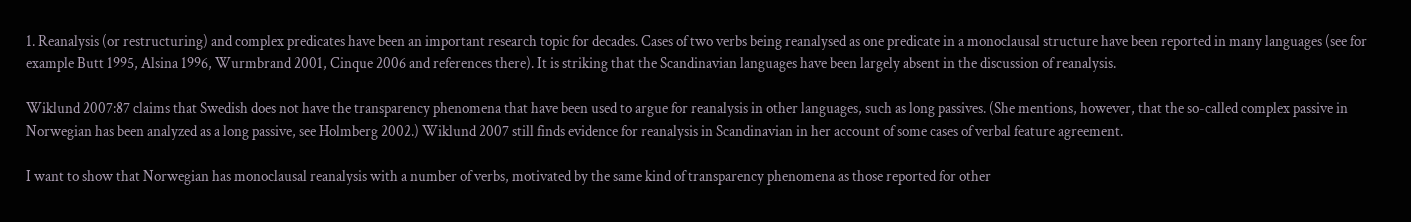1. Reanalysis (or restructuring) and complex predicates have been an important research topic for decades. Cases of two verbs being reanalysed as one predicate in a monoclausal structure have been reported in many languages (see for example Butt 1995, Alsina 1996, Wurmbrand 2001, Cinque 2006 and references there). It is striking that the Scandinavian languages have been largely absent in the discussion of reanalysis.

Wiklund 2007:87 claims that Swedish does not have the transparency phenomena that have been used to argue for reanalysis in other languages, such as long passives. (She mentions, however, that the so-called complex passive in Norwegian has been analyzed as a long passive, see Holmberg 2002.) Wiklund 2007 still finds evidence for reanalysis in Scandinavian in her account of some cases of verbal feature agreement.

I want to show that Norwegian has monoclausal reanalysis with a number of verbs, motivated by the same kind of transparency phenomena as those reported for other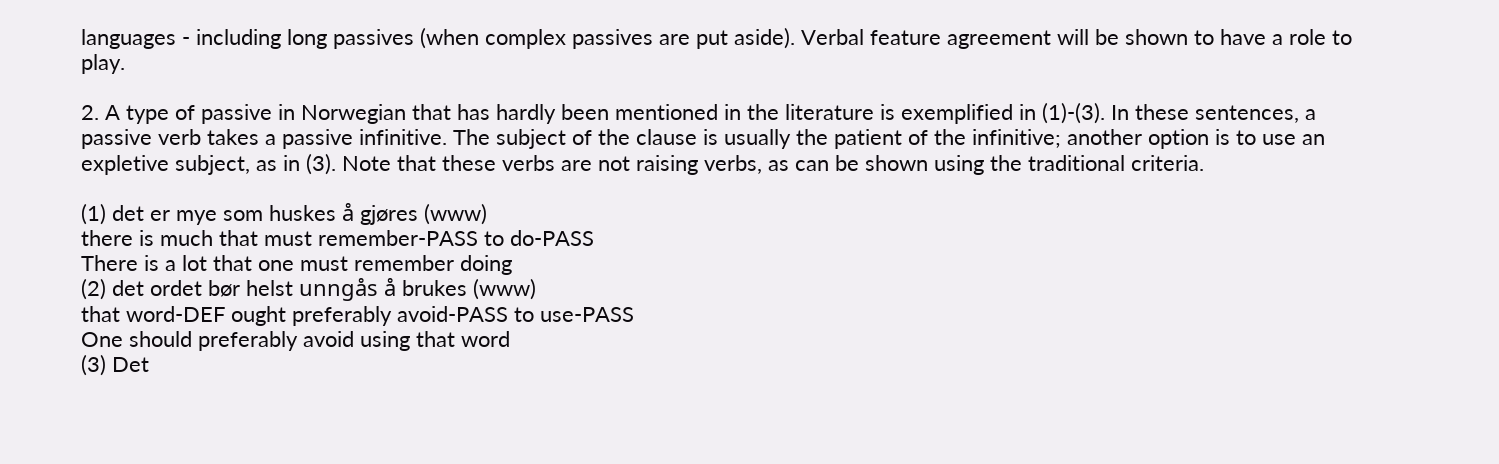languages - including long passives (when complex passives are put aside). Verbal feature agreement will be shown to have a role to play.

2. A type of passive in Norwegian that has hardly been mentioned in the literature is exemplified in (1)-(3). In these sentences, a passive verb takes a passive infinitive. The subject of the clause is usually the patient of the infinitive; another option is to use an expletive subject, as in (3). Note that these verbs are not raising verbs, as can be shown using the traditional criteria.

(1) det er mye som huskes å gjøres (www)
there is much that must remember-PASS to do-PASS
There is a lot that one must remember doing
(2) det ordet bør helst unngås å brukes (www)
that word-DEF ought preferably avoid-PASS to use-PASS
One should preferably avoid using that word
(3) Det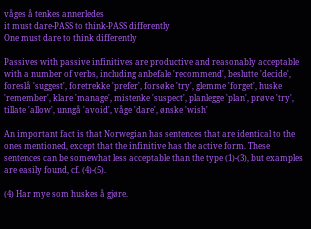våges å tenkes annerledes
it must dare-PASS to think-PASS differently
One must dare to think differently

Passives with passive infinitives are productive and reasonably acceptable with a number of verbs, including anbefale 'recommend', beslutte 'decide', foreslå 'suggest', foretrekke 'prefer', forsøke 'try', glemme 'forget', huske 'remember', klare 'manage', mistenke 'suspect', planlegge 'plan', prøve 'try', tillate 'allow', unngå 'avoid', våge 'dare', ønske 'wish'

An important fact is that Norwegian has sentences that are identical to the ones mentioned, except that the infinitive has the active form. These sentences can be somewhat less acceptable than the type (1)-(3), but examples are easily found, cf. (4)-(5).

(4) Har mye som huskes å gjøre.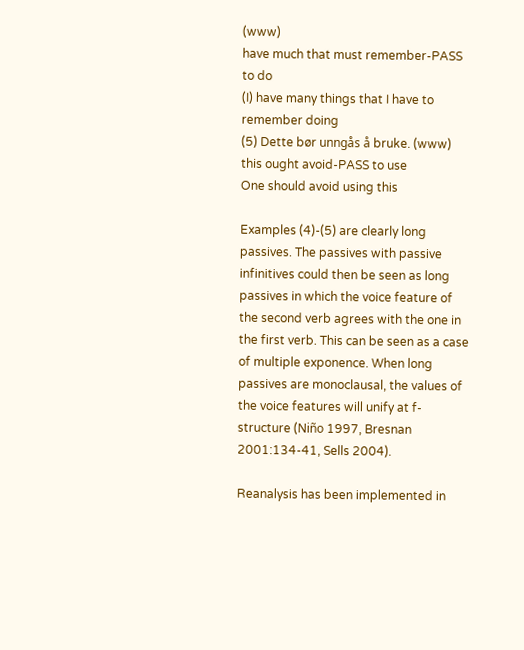(www)
have much that must remember-PASS to do
(I) have many things that I have to remember doing
(5) Dette bør unngås å bruke. (www)
this ought avoid-PASS to use
One should avoid using this

Examples (4)-(5) are clearly long passives. The passives with passive infinitives could then be seen as long passives in which the voice feature of the second verb agrees with the one in the first verb. This can be seen as a case of multiple exponence. When long passives are monoclausal, the values of the voice features will unify at f-structure (Niño 1997, Bresnan 2001:134-41, Sells 2004).

Reanalysis has been implemented in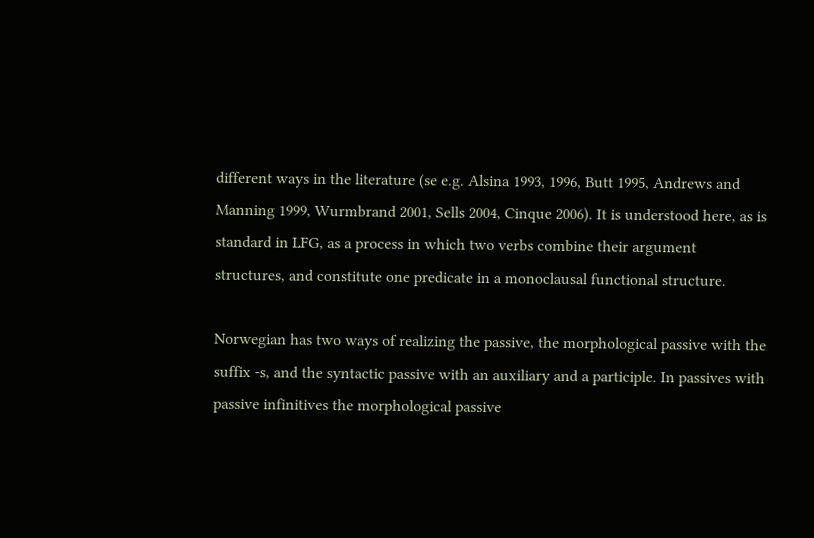different ways in the literature (se e.g. Alsina 1993, 1996, Butt 1995, Andrews and Manning 1999, Wurmbrand 2001, Sells 2004, Cinque 2006). It is understood here, as is standard in LFG, as a process in which two verbs combine their argument structures, and constitute one predicate in a monoclausal functional structure.

Norwegian has two ways of realizing the passive, the morphological passive with the suffix -s, and the syntactic passive with an auxiliary and a participle. In passives with passive infinitives the morphological passive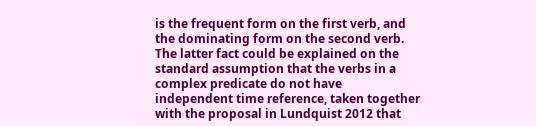is the frequent form on the first verb, and the dominating form on the second verb. The latter fact could be explained on the standard assumption that the verbs in a complex predicate do not have independent time reference, taken together with the proposal in Lundquist 2012 that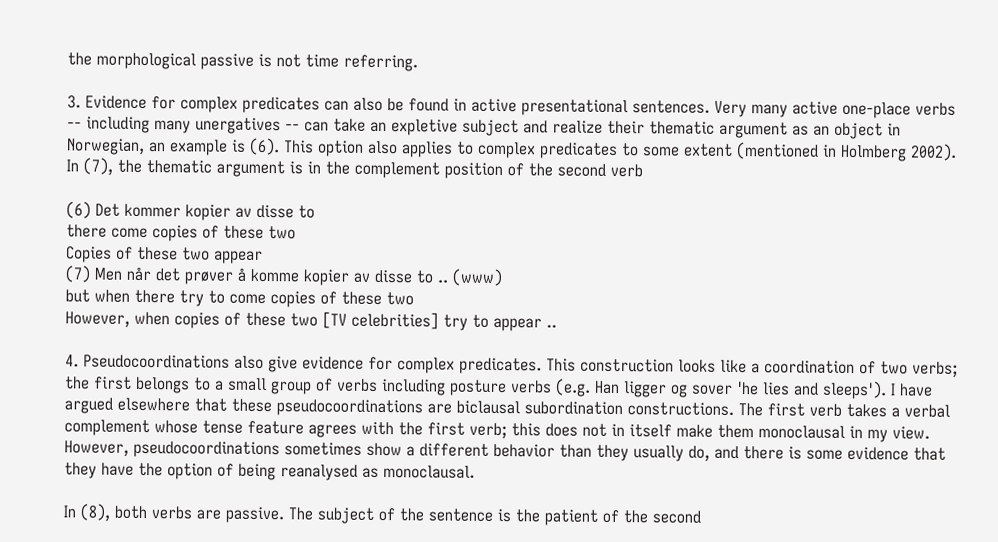the morphological passive is not time referring.

3. Evidence for complex predicates can also be found in active presentational sentences. Very many active one-place verbs -- including many unergatives -- can take an expletive subject and realize their thematic argument as an object in Norwegian, an example is (6). This option also applies to complex predicates to some extent (mentioned in Holmberg 2002). In (7), the thematic argument is in the complement position of the second verb

(6) Det kommer kopier av disse to
there come copies of these two
Copies of these two appear
(7) Men når det prøver å komme kopier av disse to .. (www)
but when there try to come copies of these two
However, when copies of these two [TV celebrities] try to appear ..

4. Pseudocoordinations also give evidence for complex predicates. This construction looks like a coordination of two verbs; the first belongs to a small group of verbs including posture verbs (e.g. Han ligger og sover 'he lies and sleeps'). I have argued elsewhere that these pseudocoordinations are biclausal subordination constructions. The first verb takes a verbal complement whose tense feature agrees with the first verb; this does not in itself make them monoclausal in my view. However, pseudocoordinations sometimes show a different behavior than they usually do, and there is some evidence that they have the option of being reanalysed as monoclausal.

In (8), both verbs are passive. The subject of the sentence is the patient of the second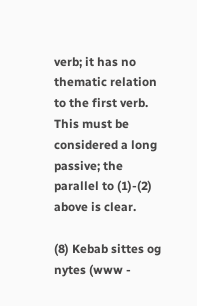verb; it has no thematic relation to the first verb. This must be considered a long passive; the parallel to (1)-(2) above is clear.

(8) Kebab sittes og nytes (www -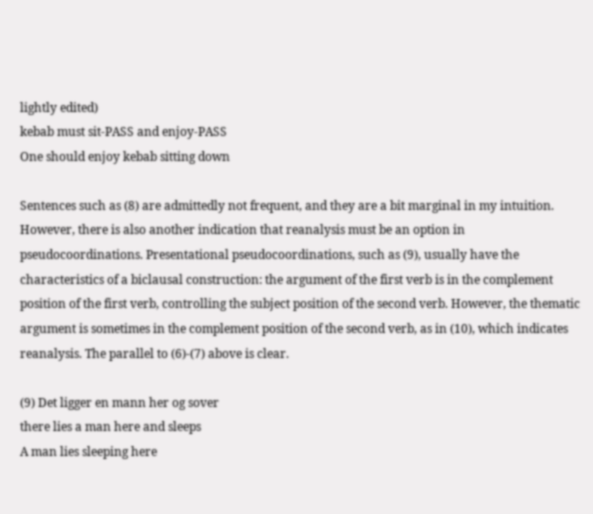lightly edited)
kebab must sit-PASS and enjoy-PASS
One should enjoy kebab sitting down

Sentences such as (8) are admittedly not frequent, and they are a bit marginal in my intuition. However, there is also another indication that reanalysis must be an option in pseudocoordinations. Presentational pseudocoordinations, such as (9), usually have the characteristics of a biclausal construction: the argument of the first verb is in the complement position of the first verb, controlling the subject position of the second verb. However, the thematic argument is sometimes in the complement position of the second verb, as in (10), which indicates reanalysis. The parallel to (6)-(7) above is clear.

(9) Det ligger en mann her og sover
there lies a man here and sleeps
A man lies sleeping here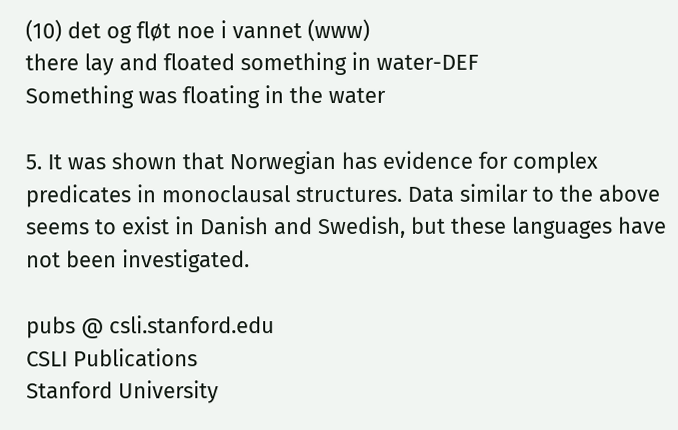(10) det og fløt noe i vannet (www)
there lay and floated something in water-DEF
Something was floating in the water

5. It was shown that Norwegian has evidence for complex predicates in monoclausal structures. Data similar to the above seems to exist in Danish and Swedish, but these languages have not been investigated.

pubs @ csli.stanford.edu
CSLI Publications
Stanford University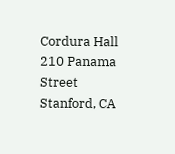Cordura Hall
210 Panama Street
Stanford, CA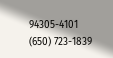94305-4101
(650) 723-1839